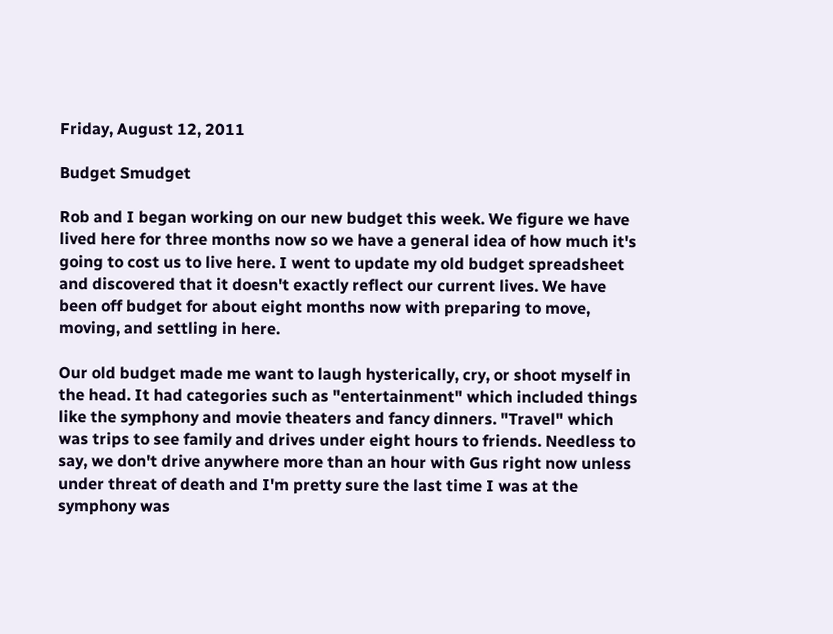Friday, August 12, 2011

Budget Smudget

Rob and I began working on our new budget this week. We figure we have lived here for three months now so we have a general idea of how much it's going to cost us to live here. I went to update my old budget spreadsheet and discovered that it doesn't exactly reflect our current lives. We have been off budget for about eight months now with preparing to move, moving, and settling in here.

Our old budget made me want to laugh hysterically, cry, or shoot myself in the head. It had categories such as "entertainment" which included things like the symphony and movie theaters and fancy dinners. "Travel" which was trips to see family and drives under eight hours to friends. Needless to say, we don't drive anywhere more than an hour with Gus right now unless under threat of death and I'm pretty sure the last time I was at the symphony was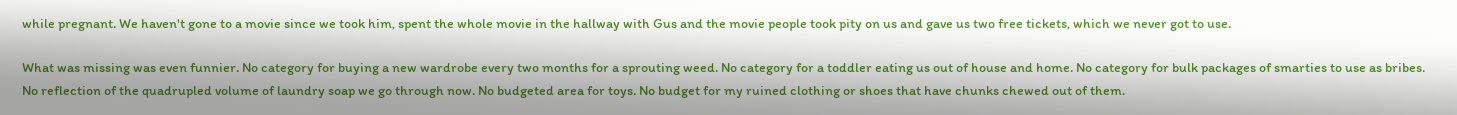while pregnant. We haven't gone to a movie since we took him, spent the whole movie in the hallway with Gus and the movie people took pity on us and gave us two free tickets, which we never got to use.

What was missing was even funnier. No category for buying a new wardrobe every two months for a sprouting weed. No category for a toddler eating us out of house and home. No category for bulk packages of smarties to use as bribes. No reflection of the quadrupled volume of laundry soap we go through now. No budgeted area for toys. No budget for my ruined clothing or shoes that have chunks chewed out of them.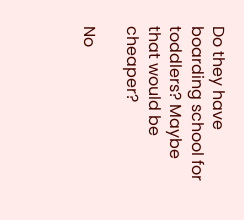Do they have boarding school for toddlers? Maybe that would be cheaper?

No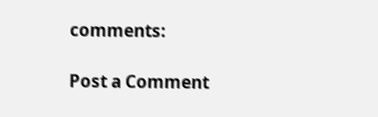comments:

Post a Comment